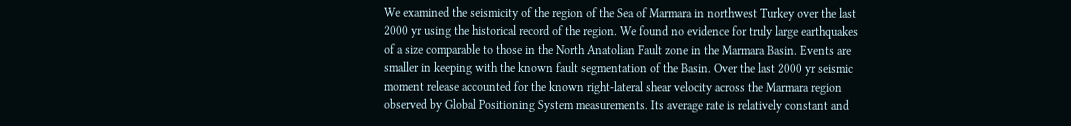We examined the seismicity of the region of the Sea of Marmara in northwest Turkey over the last 2000 yr using the historical record of the region. We found no evidence for truly large earthquakes of a size comparable to those in the North Anatolian Fault zone in the Marmara Basin. Events are smaller in keeping with the known fault segmentation of the Basin. Over the last 2000 yr seismic moment release accounted for the known right-lateral shear velocity across the Marmara region observed by Global Positioning System measurements. Its average rate is relatively constant and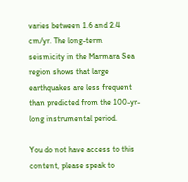varies between 1.6 and 2.4 cm/yr. The long-term seismicity in the Marmara Sea region shows that large earthquakes are less frequent than predicted from the 100-yr-long instrumental period.

You do not have access to this content, please speak to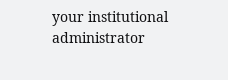your institutional administrator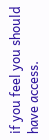if you feel you should have access.